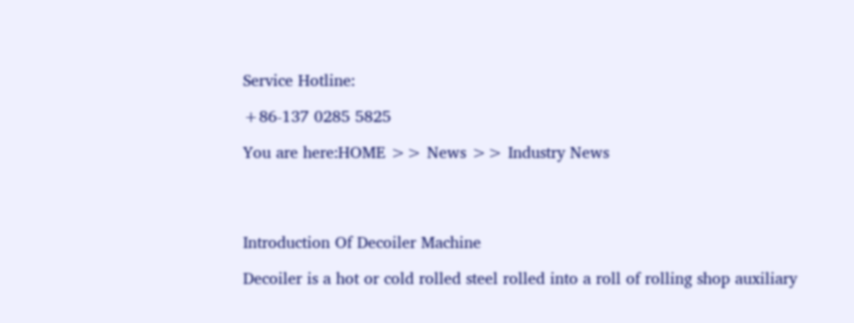Service Hotline:

+86-137 0285 5825

You are here:HOME >> News >> Industry News




Introduction Of Decoiler Machine

Decoiler is a hot or cold rolled steel rolled into a roll of rolling shop auxiliary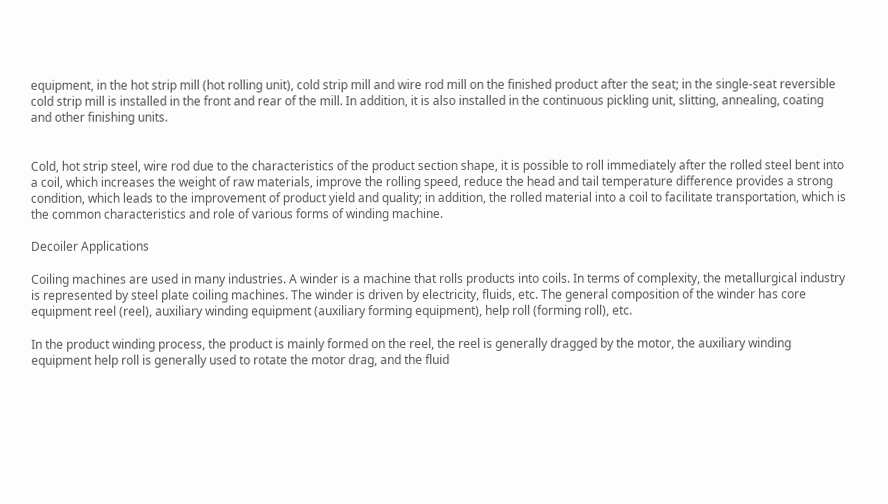equipment, in the hot strip mill (hot rolling unit), cold strip mill and wire rod mill on the finished product after the seat; in the single-seat reversible cold strip mill is installed in the front and rear of the mill. In addition, it is also installed in the continuous pickling unit, slitting, annealing, coating and other finishing units.


Cold, hot strip steel, wire rod due to the characteristics of the product section shape, it is possible to roll immediately after the rolled steel bent into a coil, which increases the weight of raw materials, improve the rolling speed, reduce the head and tail temperature difference provides a strong condition, which leads to the improvement of product yield and quality; in addition, the rolled material into a coil to facilitate transportation, which is the common characteristics and role of various forms of winding machine.

Decoiler Applications

Coiling machines are used in many industries. A winder is a machine that rolls products into coils. In terms of complexity, the metallurgical industry is represented by steel plate coiling machines. The winder is driven by electricity, fluids, etc. The general composition of the winder has core equipment reel (reel), auxiliary winding equipment (auxiliary forming equipment), help roll (forming roll), etc.

In the product winding process, the product is mainly formed on the reel, the reel is generally dragged by the motor, the auxiliary winding equipment help roll is generally used to rotate the motor drag, and the fluid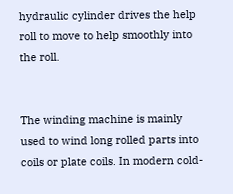hydraulic cylinder drives the help roll to move to help smoothly into the roll.


The winding machine is mainly used to wind long rolled parts into coils or plate coils. In modern cold-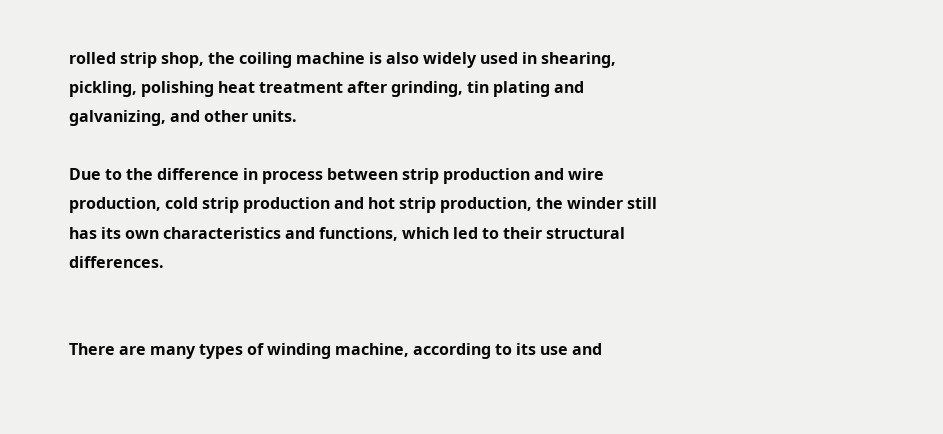rolled strip shop, the coiling machine is also widely used in shearing, pickling, polishing heat treatment after grinding, tin plating and galvanizing, and other units.

Due to the difference in process between strip production and wire production, cold strip production and hot strip production, the winder still has its own characteristics and functions, which led to their structural differences.


There are many types of winding machine, according to its use and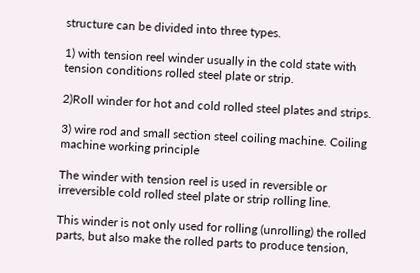structure can be divided into three types.

1) with tension reel winder usually in the cold state with tension conditions rolled steel plate or strip.

2)Roll winder for hot and cold rolled steel plates and strips.

3) wire rod and small section steel coiling machine. Coiling machine working principle

The winder with tension reel is used in reversible or irreversible cold rolled steel plate or strip rolling line.

This winder is not only used for rolling (unrolling) the rolled parts, but also make the rolled parts to produce tension,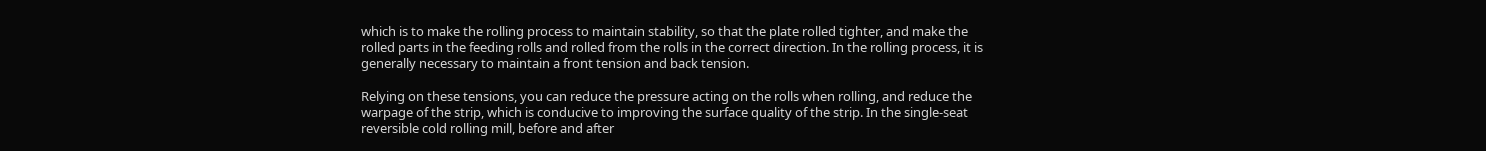which is to make the rolling process to maintain stability, so that the plate rolled tighter, and make the rolled parts in the feeding rolls and rolled from the rolls in the correct direction. In the rolling process, it is generally necessary to maintain a front tension and back tension.

Relying on these tensions, you can reduce the pressure acting on the rolls when rolling, and reduce the warpage of the strip, which is conducive to improving the surface quality of the strip. In the single-seat reversible cold rolling mill, before and after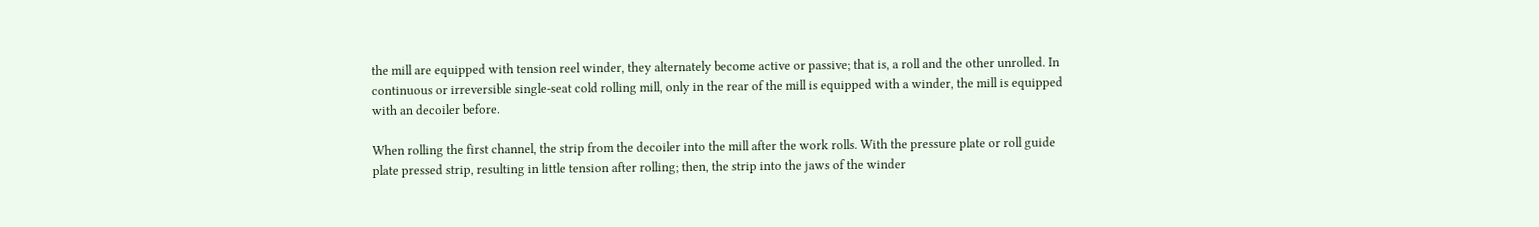the mill are equipped with tension reel winder, they alternately become active or passive; that is, a roll and the other unrolled. In continuous or irreversible single-seat cold rolling mill, only in the rear of the mill is equipped with a winder, the mill is equipped with an decoiler before.

When rolling the first channel, the strip from the decoiler into the mill after the work rolls. With the pressure plate or roll guide plate pressed strip, resulting in little tension after rolling; then, the strip into the jaws of the winder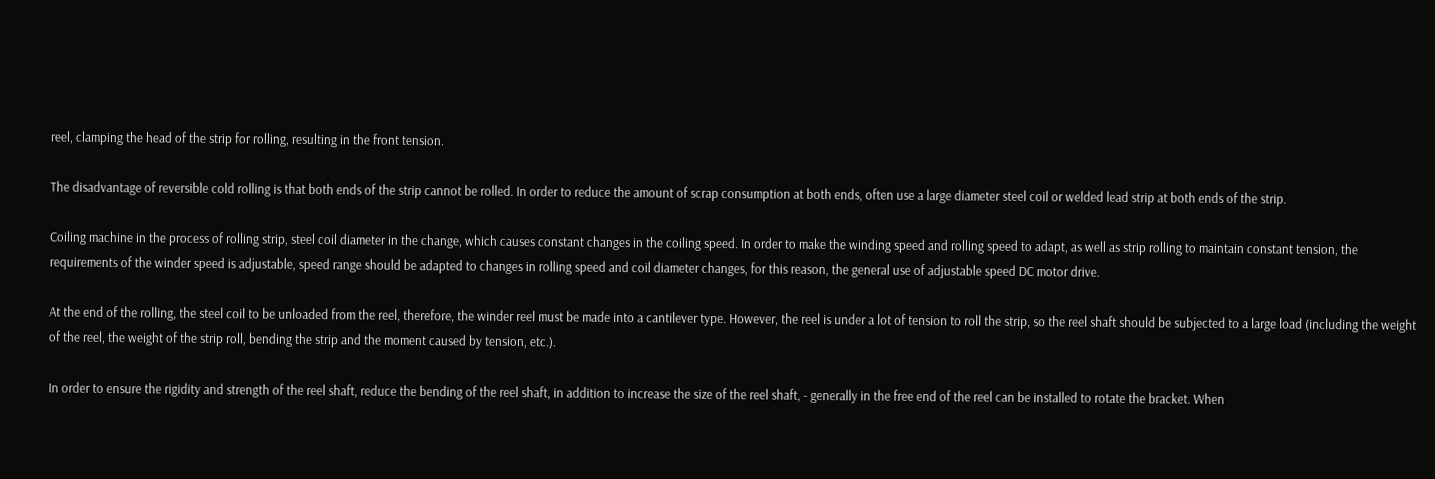reel, clamping the head of the strip for rolling, resulting in the front tension.

The disadvantage of reversible cold rolling is that both ends of the strip cannot be rolled. In order to reduce the amount of scrap consumption at both ends, often use a large diameter steel coil or welded lead strip at both ends of the strip.

Coiling machine in the process of rolling strip, steel coil diameter in the change, which causes constant changes in the coiling speed. In order to make the winding speed and rolling speed to adapt, as well as strip rolling to maintain constant tension, the requirements of the winder speed is adjustable, speed range should be adapted to changes in rolling speed and coil diameter changes, for this reason, the general use of adjustable speed DC motor drive.

At the end of the rolling, the steel coil to be unloaded from the reel, therefore, the winder reel must be made into a cantilever type. However, the reel is under a lot of tension to roll the strip, so the reel shaft should be subjected to a large load (including the weight of the reel, the weight of the strip roll, bending the strip and the moment caused by tension, etc.).

In order to ensure the rigidity and strength of the reel shaft, reduce the bending of the reel shaft, in addition to increase the size of the reel shaft, - generally in the free end of the reel can be installed to rotate the bracket. When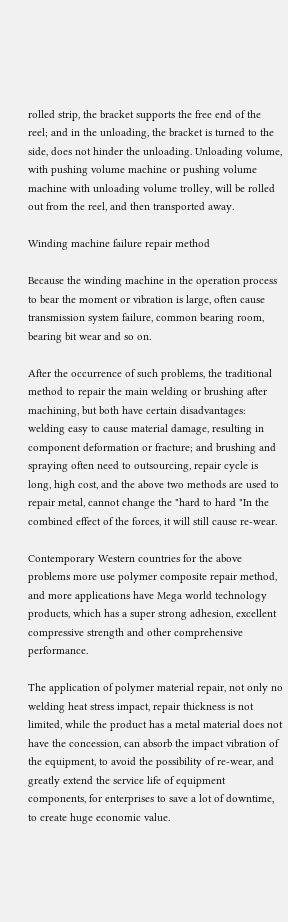rolled strip, the bracket supports the free end of the reel; and in the unloading, the bracket is turned to the side, does not hinder the unloading. Unloading volume, with pushing volume machine or pushing volume machine with unloading volume trolley, will be rolled out from the reel, and then transported away.

Winding machine failure repair method

Because the winding machine in the operation process to bear the moment or vibration is large, often cause transmission system failure, common bearing room, bearing bit wear and so on.

After the occurrence of such problems, the traditional method to repair the main welding or brushing after machining, but both have certain disadvantages: welding easy to cause material damage, resulting in component deformation or fracture; and brushing and spraying often need to outsourcing, repair cycle is long, high cost, and the above two methods are used to repair metal, cannot change the "hard to hard "In the combined effect of the forces, it will still cause re-wear.

Contemporary Western countries for the above problems more use polymer composite repair method, and more applications have Mega world technology products, which has a super strong adhesion, excellent compressive strength and other comprehensive performance.

The application of polymer material repair, not only no welding heat stress impact, repair thickness is not limited, while the product has a metal material does not have the concession, can absorb the impact vibration of the equipment, to avoid the possibility of re-wear, and greatly extend the service life of equipment components, for enterprises to save a lot of downtime, to create huge economic value.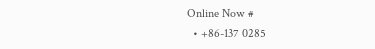Online Now #
  • +86-137 0285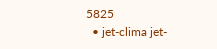5825
  • jet-clima jet-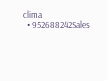clima
  • 952688242Sales